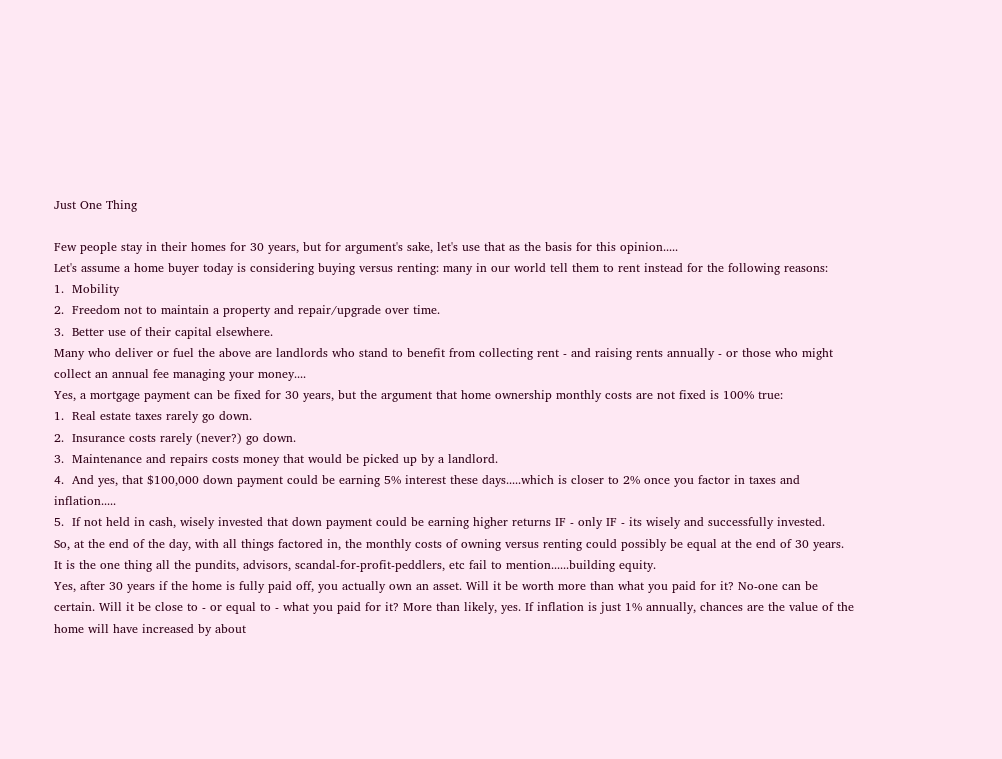Just One Thing

Few people stay in their homes for 30 years, but for argument's sake, let's use that as the basis for this opinion.....
Let's assume a home buyer today is considering buying versus renting: many in our world tell them to rent instead for the following reasons:
1.  Mobility
2.  Freedom not to maintain a property and repair/upgrade over time.
3.  Better use of their capital elsewhere.
Many who deliver or fuel the above are landlords who stand to benefit from collecting rent - and raising rents annually - or those who might collect an annual fee managing your money....
Yes, a mortgage payment can be fixed for 30 years, but the argument that home ownership monthly costs are not fixed is 100% true:
1.  Real estate taxes rarely go down.
2.  Insurance costs rarely (never?) go down.
3.  Maintenance and repairs costs money that would be picked up by a landlord.
4.  And yes, that $100,000 down payment could be earning 5% interest these days.....which is closer to 2% once you factor in taxes and inflation.....
5.  If not held in cash, wisely invested that down payment could be earning higher returns IF - only IF - its wisely and successfully invested.
So, at the end of the day, with all things factored in, the monthly costs of owning versus renting could possibly be equal at the end of 30 years.
It is the one thing all the pundits, advisors, scandal-for-profit-peddlers, etc fail to mention......building equity.
Yes, after 30 years if the home is fully paid off, you actually own an asset. Will it be worth more than what you paid for it? No-one can be certain. Will it be close to - or equal to - what you paid for it? More than likely, yes. If inflation is just 1% annually, chances are the value of the home will have increased by about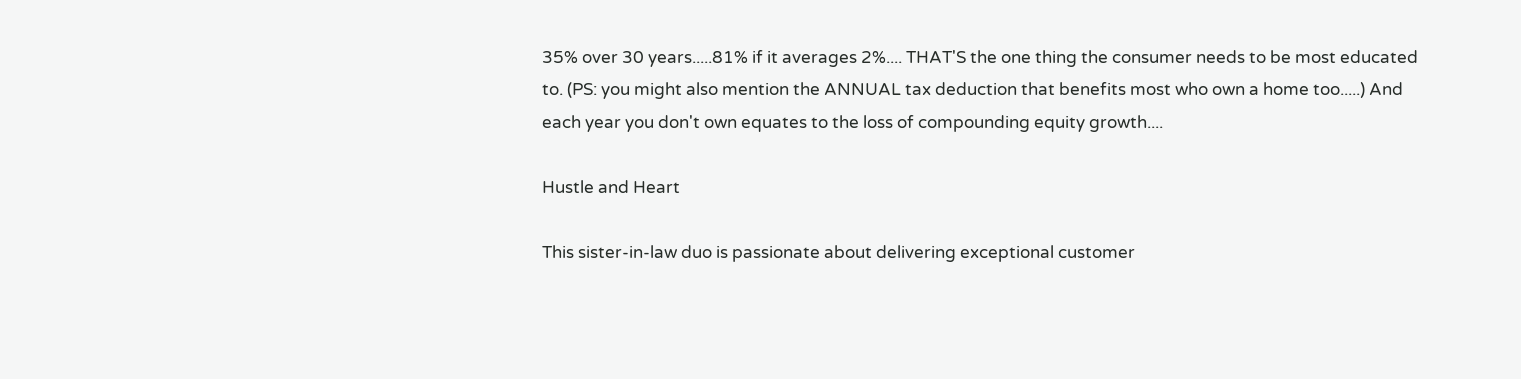35% over 30 years.....81% if it averages 2%.... THAT'S the one thing the consumer needs to be most educated to. (PS: you might also mention the ANNUAL tax deduction that benefits most who own a home too.....) And each year you don't own equates to the loss of compounding equity growth....

Hustle and Heart

This sister-in-law duo is passionate about delivering exceptional customer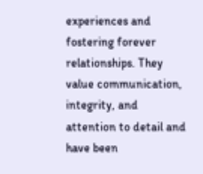experiences and fostering forever relationships. They value communication, integrity, and attention to detail and have been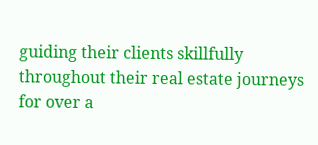guiding their clients skillfully throughout their real estate journeys for over a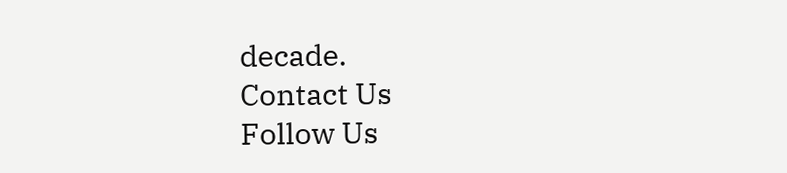decade.
Contact Us
Follow Us